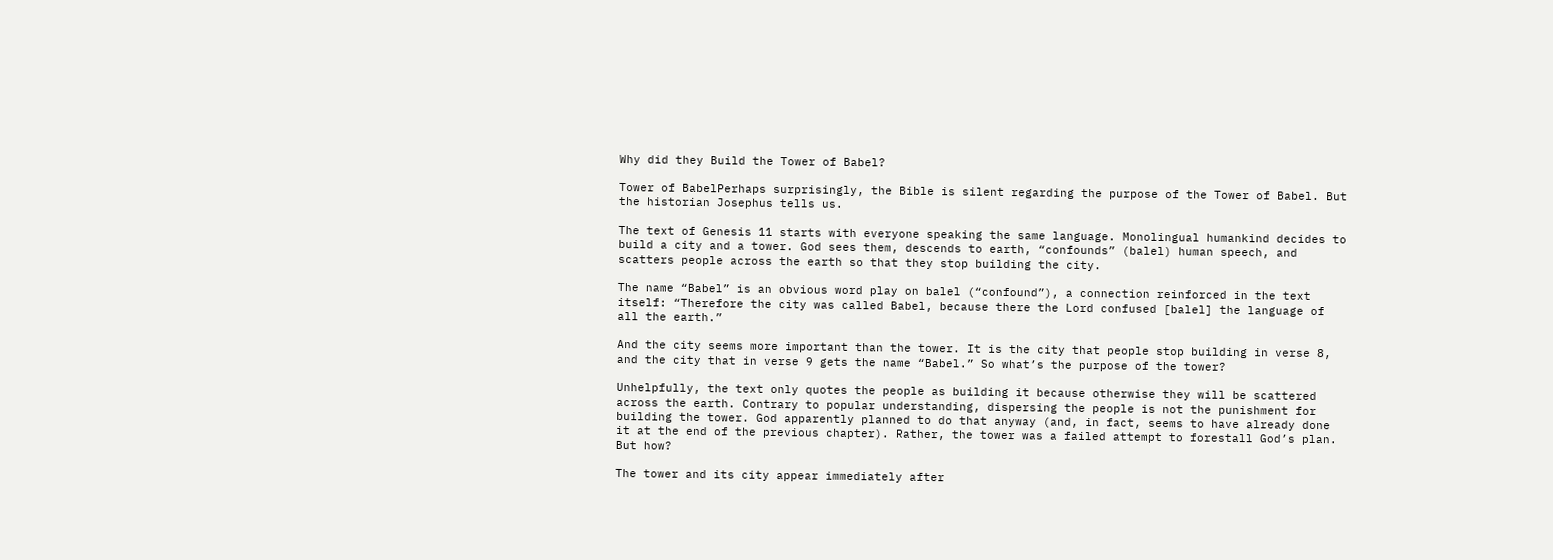Why did they Build the Tower of Babel?

Tower of BabelPerhaps surprisingly, the Bible is silent regarding the purpose of the Tower of Babel. But the historian Josephus tells us.

The text of Genesis 11 starts with everyone speaking the same language. Monolingual humankind decides to build a city and a tower. God sees them, descends to earth, “confounds” (balel) human speech, and scatters people across the earth so that they stop building the city.

The name “Babel” is an obvious word play on balel (“confound”), a connection reinforced in the text itself: “Therefore the city was called Babel, because there the Lord confused [balel] the language of all the earth.”

And the city seems more important than the tower. It is the city that people stop building in verse 8, and the city that in verse 9 gets the name “Babel.” So what’s the purpose of the tower?

Unhelpfully, the text only quotes the people as building it because otherwise they will be scattered across the earth. Contrary to popular understanding, dispersing the people is not the punishment for building the tower. God apparently planned to do that anyway (and, in fact, seems to have already done it at the end of the previous chapter). Rather, the tower was a failed attempt to forestall God’s plan. But how?

The tower and its city appear immediately after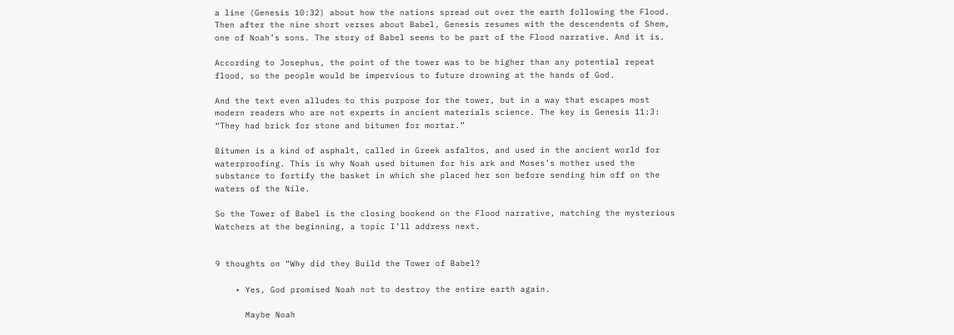a line (Genesis 10:32) about how the nations spread out over the earth following the Flood. Then after the nine short verses about Babel, Genesis resumes with the descendents of Shem, one of Noah’s sons. The story of Babel seems to be part of the Flood narrative. And it is.

According to Josephus, the point of the tower was to be higher than any potential repeat flood, so the people would be impervious to future drowning at the hands of God.

And the text even alludes to this purpose for the tower, but in a way that escapes most modern readers who are not experts in ancient materials science. The key is Genesis 11:3: “They had brick for stone and bitumen for mortar.”

Bitumen is a kind of asphalt, called in Greek asfaltos, and used in the ancient world for waterproofing. This is why Noah used bitumen for his ark and Moses’s mother used the substance to fortify the basket in which she placed her son before sending him off on the waters of the Nile.

So the Tower of Babel is the closing bookend on the Flood narrative, matching the mysterious Watchers at the beginning, a topic I’ll address next.


9 thoughts on “Why did they Build the Tower of Babel?

    • Yes, God promised Noah not to destroy the entire earth again.

      Maybe Noah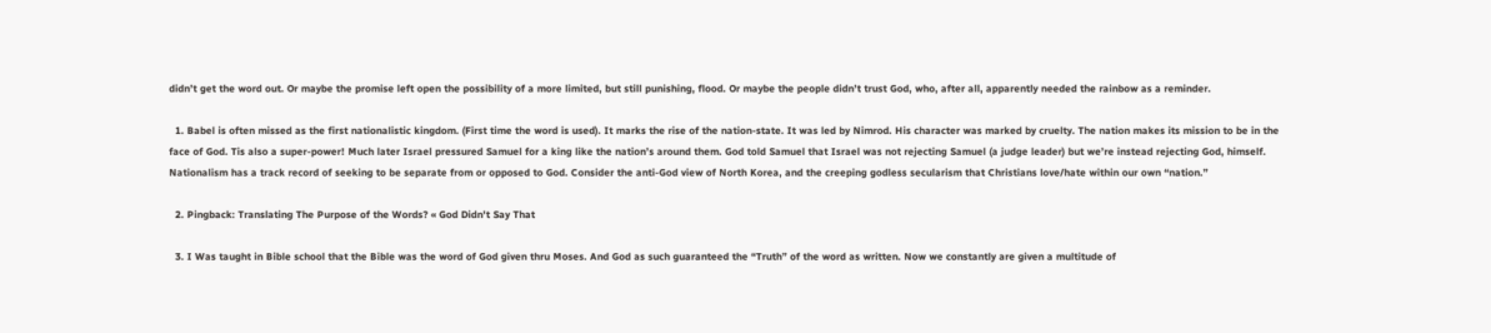didn’t get the word out. Or maybe the promise left open the possibility of a more limited, but still punishing, flood. Or maybe the people didn’t trust God, who, after all, apparently needed the rainbow as a reminder.

  1. Babel is often missed as the first nationalistic kingdom. (First time the word is used). It marks the rise of the nation-state. It was led by Nimrod. His character was marked by cruelty. The nation makes its mission to be in the face of God. Tis also a super-power! Much later Israel pressured Samuel for a king like the nation’s around them. God told Samuel that Israel was not rejecting Samuel (a judge leader) but we’re instead rejecting God, himself. Nationalism has a track record of seeking to be separate from or opposed to God. Consider the anti-God view of North Korea, and the creeping godless secularism that Christians love/hate within our own “nation.”

  2. Pingback: Translating The Purpose of the Words? « God Didn't Say That

  3. I Was taught in Bible school that the Bible was the word of God given thru Moses. And God as such guaranteed the “Truth” of the word as written. Now we constantly are given a multitude of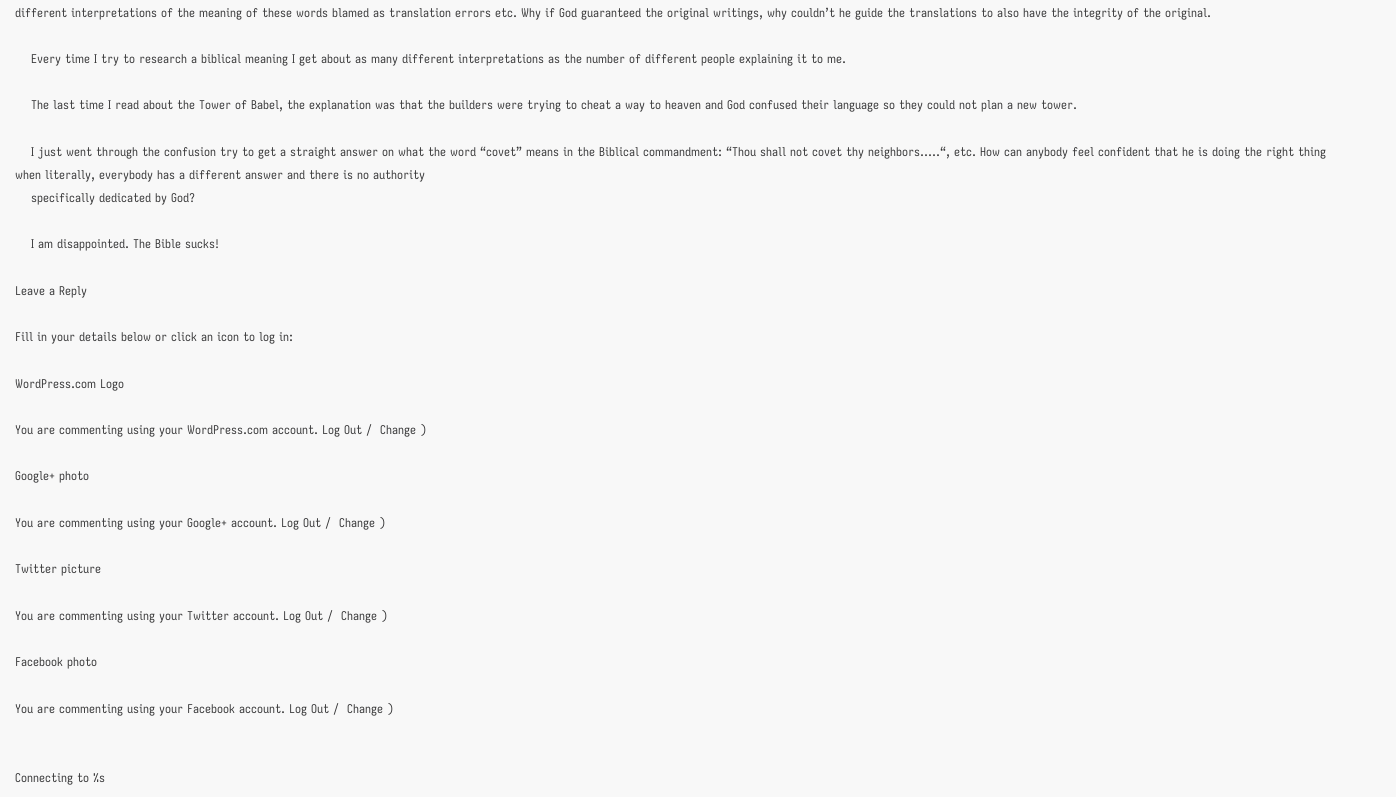different interpretations of the meaning of these words blamed as translation errors etc. Why if God guaranteed the original writings, why couldn’t he guide the translations to also have the integrity of the original.

    Every time I try to research a biblical meaning I get about as many different interpretations as the number of different people explaining it to me.

    The last time I read about the Tower of Babel, the explanation was that the builders were trying to cheat a way to heaven and God confused their language so they could not plan a new tower.

    I just went through the confusion try to get a straight answer on what the word “covet” means in the Biblical commandment: “Thou shall not covet thy neighbors…..“, etc. How can anybody feel confident that he is doing the right thing when literally, everybody has a different answer and there is no authority
    specifically dedicated by God?

    I am disappointed. The Bible sucks!

Leave a Reply

Fill in your details below or click an icon to log in:

WordPress.com Logo

You are commenting using your WordPress.com account. Log Out /  Change )

Google+ photo

You are commenting using your Google+ account. Log Out /  Change )

Twitter picture

You are commenting using your Twitter account. Log Out /  Change )

Facebook photo

You are commenting using your Facebook account. Log Out /  Change )


Connecting to %s